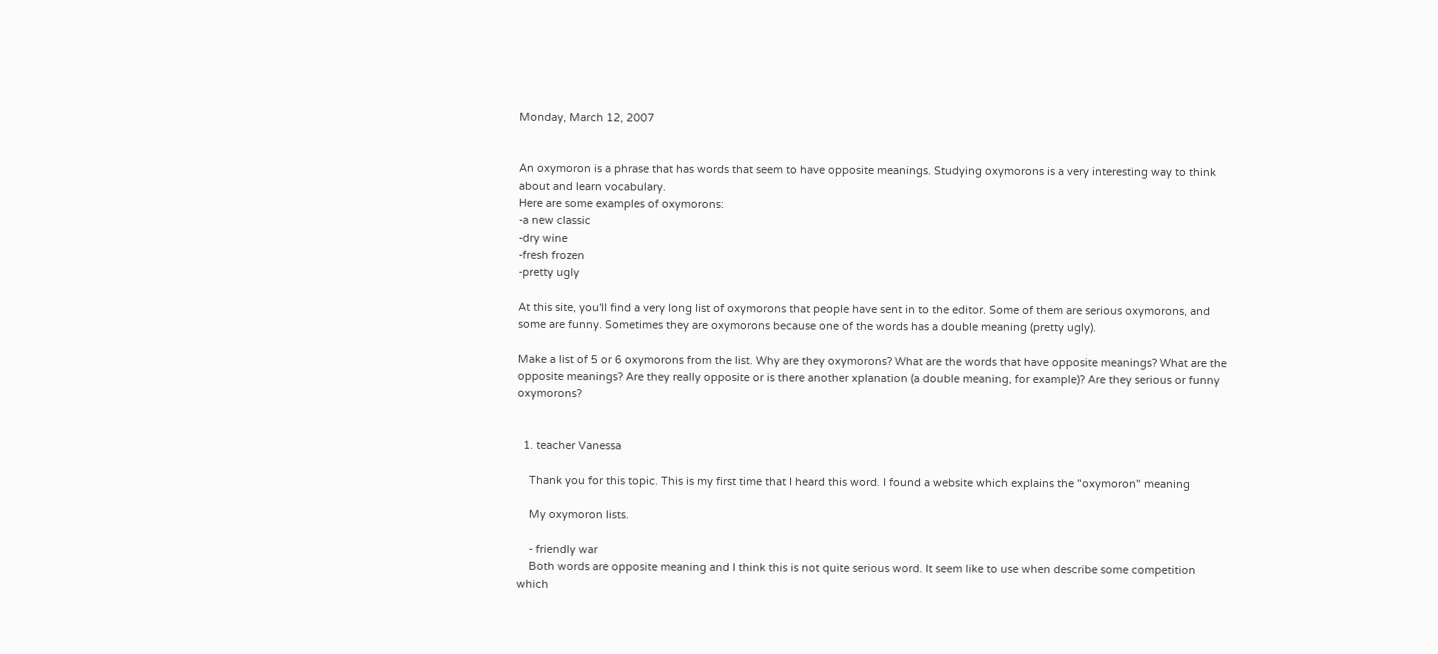Monday, March 12, 2007


An oxymoron is a phrase that has words that seem to have opposite meanings. Studying oxymorons is a very interesting way to think about and learn vocabulary.
Here are some examples of oxymorons:
-a new classic
-dry wine
-fresh frozen
-pretty ugly

At this site, you'll find a very long list of oxymorons that people have sent in to the editor. Some of them are serious oxymorons, and some are funny. Sometimes they are oxymorons because one of the words has a double meaning (pretty ugly).

Make a list of 5 or 6 oxymorons from the list. Why are they oxymorons? What are the words that have opposite meanings? What are the opposite meanings? Are they really opposite or is there another xplanation (a double meaning, for example)? Are they serious or funny oxymorons?


  1. teacher Vanessa

    Thank you for this topic. This is my first time that I heard this word. I found a website which explains the "oxymoron" meaning

    My oxymoron lists.

    - friendly war
    Both words are opposite meaning and I think this is not quite serious word. It seem like to use when describe some competition which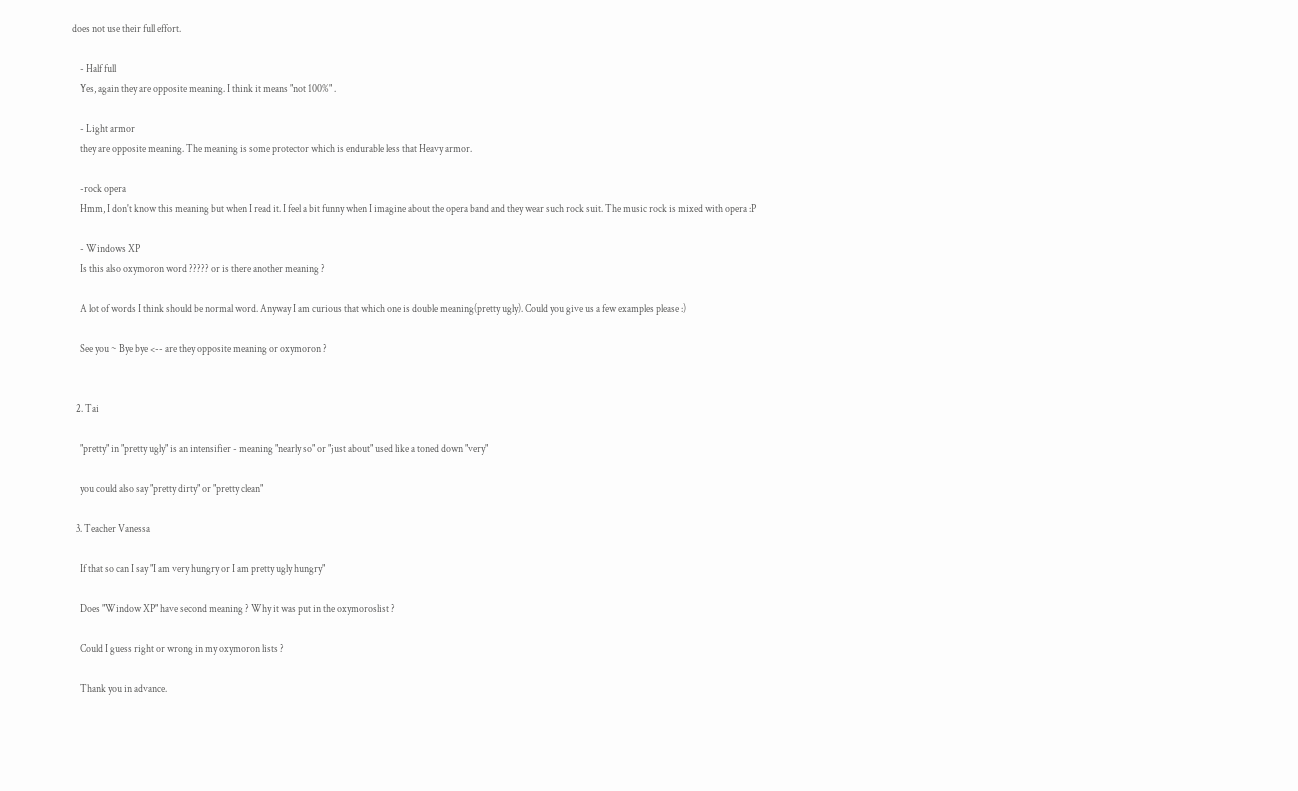does not use their full effort.

    - Half full
    Yes, again they are opposite meaning. I think it means "not 100%" .

    - Light armor
    they are opposite meaning. The meaning is some protector which is endurable less that Heavy armor.

    -rock opera
    Hmm, I don't know this meaning but when I read it. I feel a bit funny when I imagine about the opera band and they wear such rock suit. The music rock is mixed with opera :P

    - Windows XP
    Is this also oxymoron word ????? or is there another meaning ?

    A lot of words I think should be normal word. Anyway I am curious that which one is double meaning(pretty ugly). Could you give us a few examples please :)

    See you ~ Bye bye <-- are they opposite meaning or oxymoron ?


  2. Tai

    "pretty" in "pretty ugly" is an intensifier - meaning "nearly so" or "just about" used like a toned down "very"

    you could also say "pretty dirty" or "pretty clean"

  3. Teacher Vanessa

    If that so can I say "I am very hungry or I am pretty ugly hungry"

    Does "Window XP" have second meaning ? Why it was put in the oxymoroslist ?

    Could I guess right or wrong in my oxymoron lists ?

    Thank you in advance.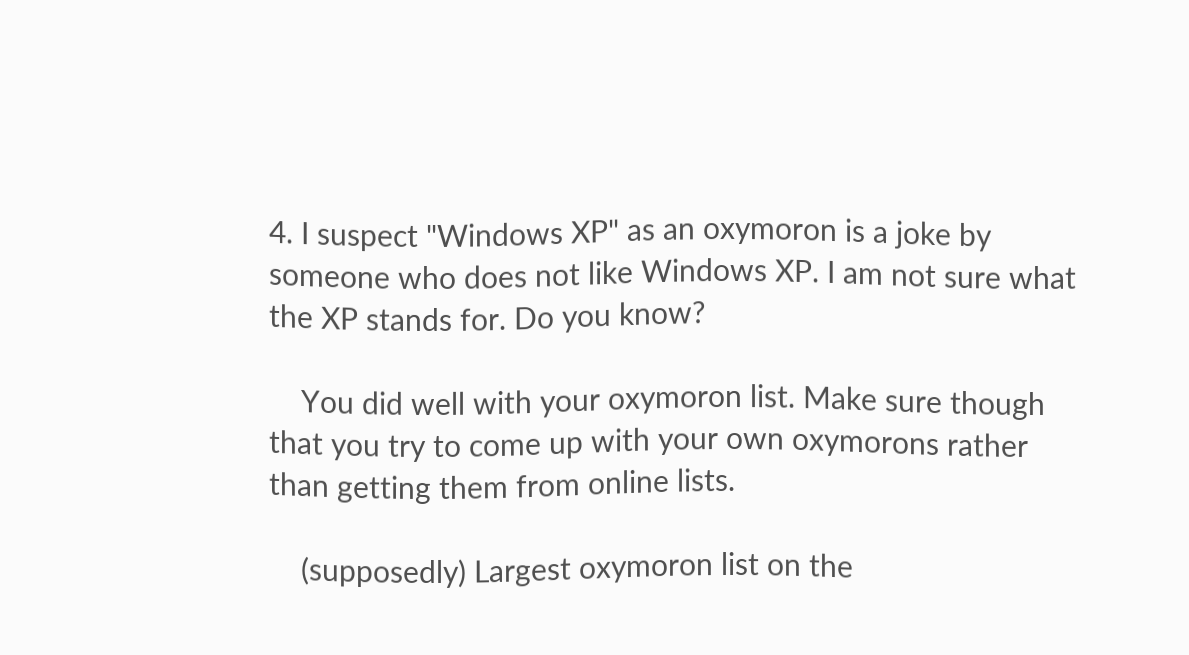4. I suspect "Windows XP" as an oxymoron is a joke by someone who does not like Windows XP. I am not sure what the XP stands for. Do you know?

    You did well with your oxymoron list. Make sure though that you try to come up with your own oxymorons rather than getting them from online lists.

    (supposedly) Largest oxymoron list on the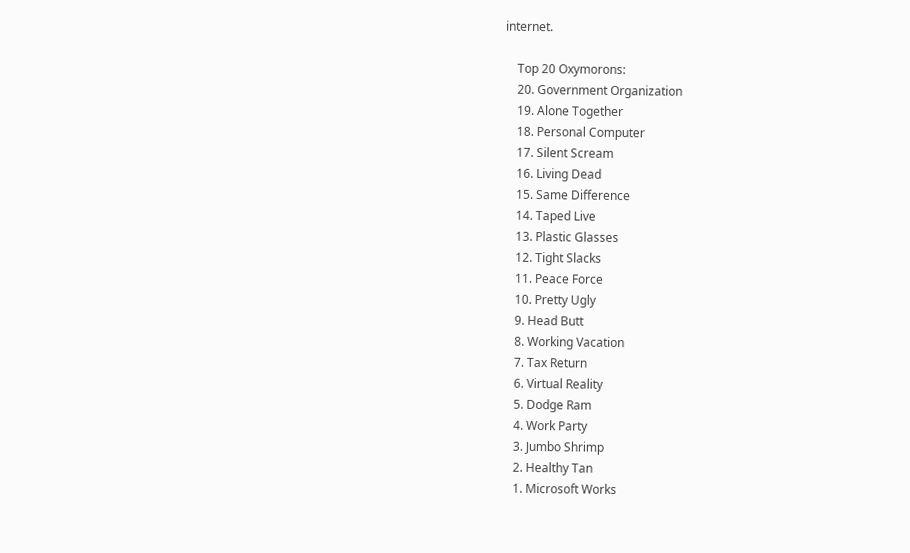internet.

    Top 20 Oxymorons:
    20. Government Organization
    19. Alone Together
    18. Personal Computer
    17. Silent Scream
    16. Living Dead
    15. Same Difference
    14. Taped Live
    13. Plastic Glasses
    12. Tight Slacks
    11. Peace Force
    10. Pretty Ugly
    9. Head Butt
    8. Working Vacation
    7. Tax Return
    6. Virtual Reality
    5. Dodge Ram
    4. Work Party
    3. Jumbo Shrimp
    2. Healthy Tan
    1. Microsoft Works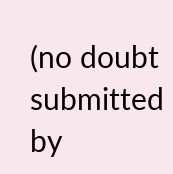(no doubt submitted by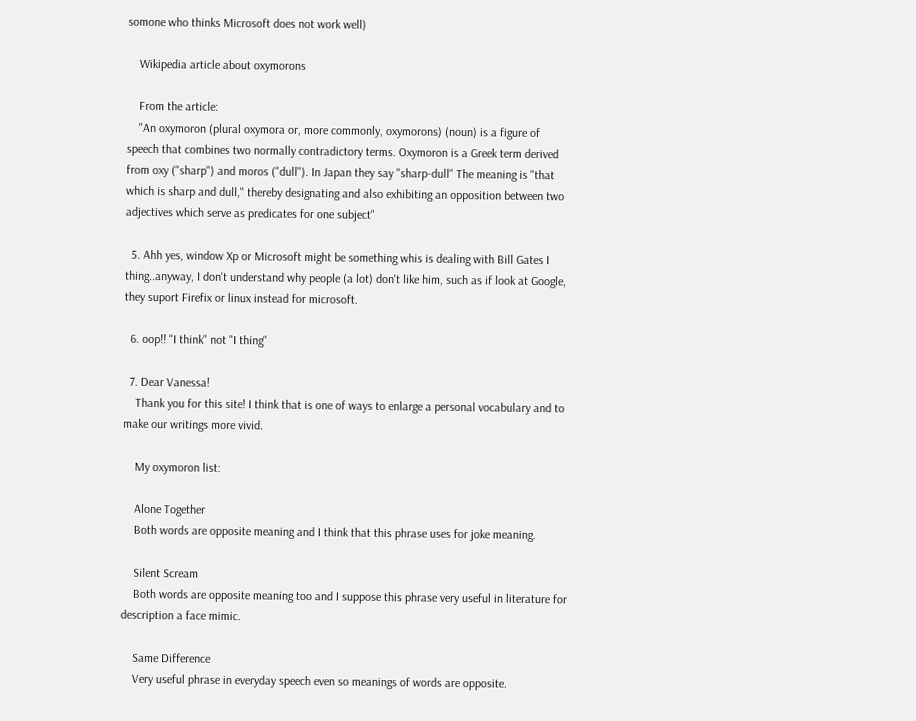somone who thinks Microsoft does not work well)

    Wikipedia article about oxymorons

    From the article:
    "An oxymoron (plural oxymora or, more commonly, oxymorons) (noun) is a figure of speech that combines two normally contradictory terms. Oxymoron is a Greek term derived from oxy ("sharp") and moros ("dull"). In Japan they say "sharp-dull" The meaning is "that which is sharp and dull," thereby designating and also exhibiting an opposition between two adjectives which serve as predicates for one subject"

  5. Ahh yes, window Xp or Microsoft might be something whis is dealing with Bill Gates I thing..anyway, I don't understand why people (a lot) don't like him, such as if look at Google, they suport Firefix or linux instead for microsoft.

  6. oop!! "I think" not "I thing"

  7. Dear Vanessa!
    Thank you for this site! I think that is one of ways to enlarge a personal vocabulary and to make our writings more vivid.

    My oxymoron list:

    Alone Together
    Both words are opposite meaning and I think that this phrase uses for joke meaning.

    Silent Scream
    Both words are opposite meaning too and I suppose this phrase very useful in literature for description a face mimic.

    Same Difference
    Very useful phrase in everyday speech even so meanings of words are opposite.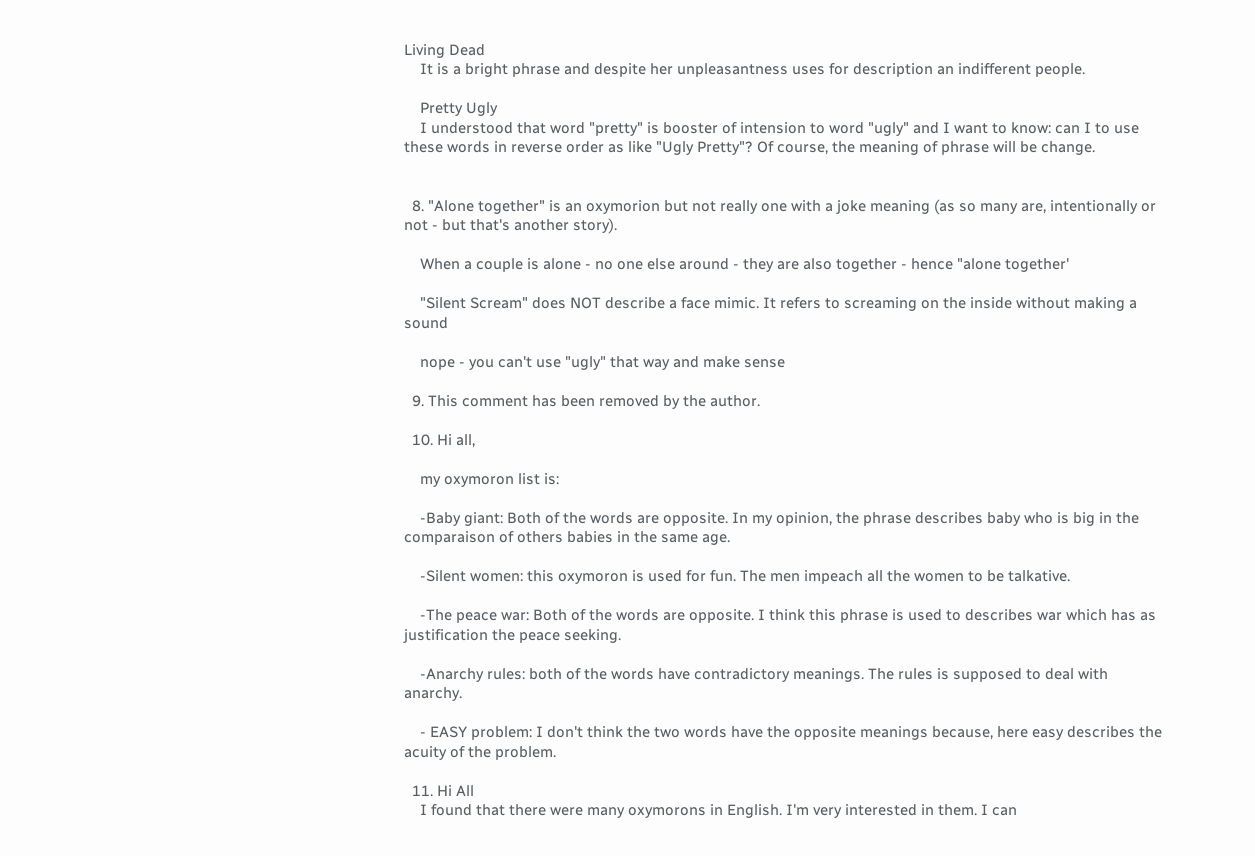Living Dead
    It is a bright phrase and despite her unpleasantness uses for description an indifferent people.

    Pretty Ugly
    I understood that word "pretty" is booster of intension to word "ugly" and I want to know: can I to use these words in reverse order as like "Ugly Pretty"? Of course, the meaning of phrase will be change.


  8. "Alone together" is an oxymorion but not really one with a joke meaning (as so many are, intentionally or not - but that's another story).

    When a couple is alone - no one else around - they are also together - hence "alone together'

    "Silent Scream" does NOT describe a face mimic. It refers to screaming on the inside without making a sound

    nope - you can't use "ugly" that way and make sense

  9. This comment has been removed by the author.

  10. Hi all,

    my oxymoron list is:

    -Baby giant: Both of the words are opposite. In my opinion, the phrase describes baby who is big in the comparaison of others babies in the same age.

    -Silent women: this oxymoron is used for fun. The men impeach all the women to be talkative.

    -The peace war: Both of the words are opposite. I think this phrase is used to describes war which has as justification the peace seeking.

    -Anarchy rules: both of the words have contradictory meanings. The rules is supposed to deal with anarchy.

    - EASY problem: I don't think the two words have the opposite meanings because, here easy describes the acuity of the problem.

  11. Hi All
    I found that there were many oxymorons in English. I'm very interested in them. I can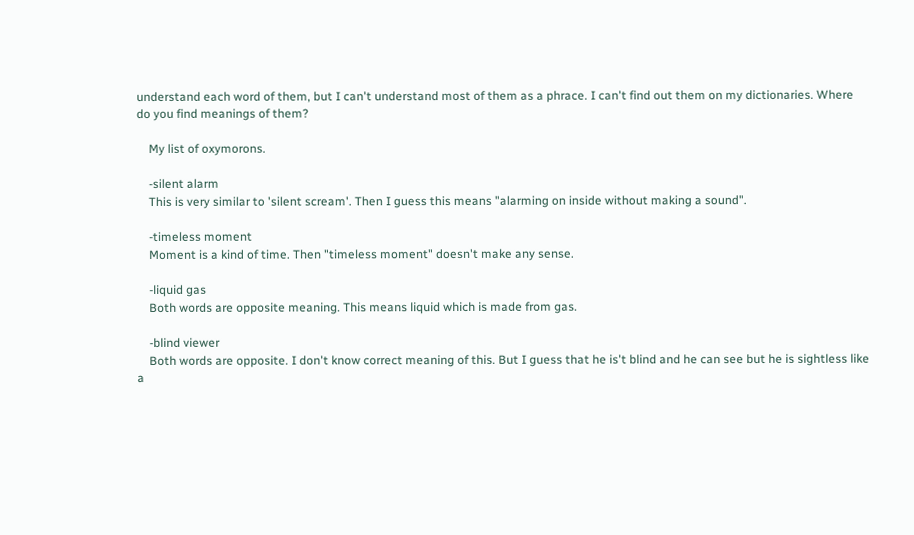understand each word of them, but I can't understand most of them as a phrace. I can't find out them on my dictionaries. Where do you find meanings of them?

    My list of oxymorons.

    -silent alarm
    This is very similar to 'silent scream'. Then I guess this means "alarming on inside without making a sound".

    -timeless moment
    Moment is a kind of time. Then "timeless moment" doesn't make any sense.

    -liquid gas
    Both words are opposite meaning. This means liquid which is made from gas.

    -blind viewer
    Both words are opposite. I don't know correct meaning of this. But I guess that he is't blind and he can see but he is sightless like a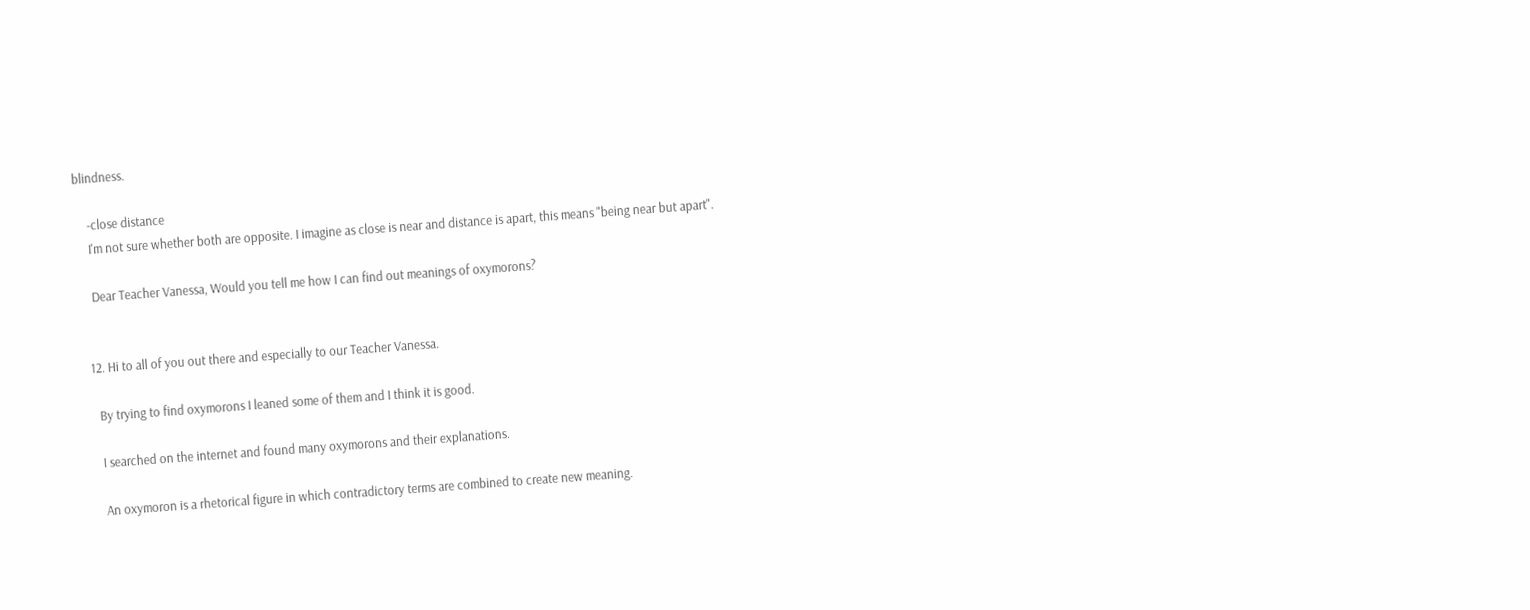blindness.

    -close distance
    I'm not sure whether both are opposite. I imagine as close is near and distance is apart, this means "being near but apart".

    Dear Teacher Vanessa, Would you tell me how I can find out meanings of oxymorons?


  12. Hi to all of you out there and especially to our Teacher Vanessa.

    By trying to find oxymorons I leaned some of them and I think it is good.

    I searched on the internet and found many oxymorons and their explanations.

    An oxymoron is a rhetorical figure in which contradictory terms are combined to create new meaning.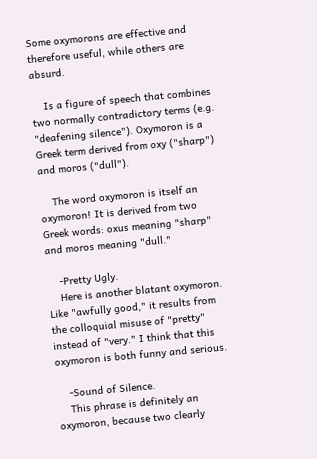Some oxymorons are effective and therefore useful, while others are absurd.

    Is a figure of speech that combines two normally contradictory terms (e.g. "deafening silence"). Oxymoron is a Greek term derived from oxy ("sharp") and moros ("dull").

    The word oxymoron is itself an oxymoron! It is derived from two Greek words: oxus meaning "sharp" and moros meaning "dull."

    -Pretty Ugly.
    Here is another blatant oxymoron. Like "awfully good," it results from the colloquial misuse of "pretty" instead of "very." I think that this oxymoron is both funny and serious.

    -Sound of Silence.
    This phrase is definitely an oxymoron, because two clearly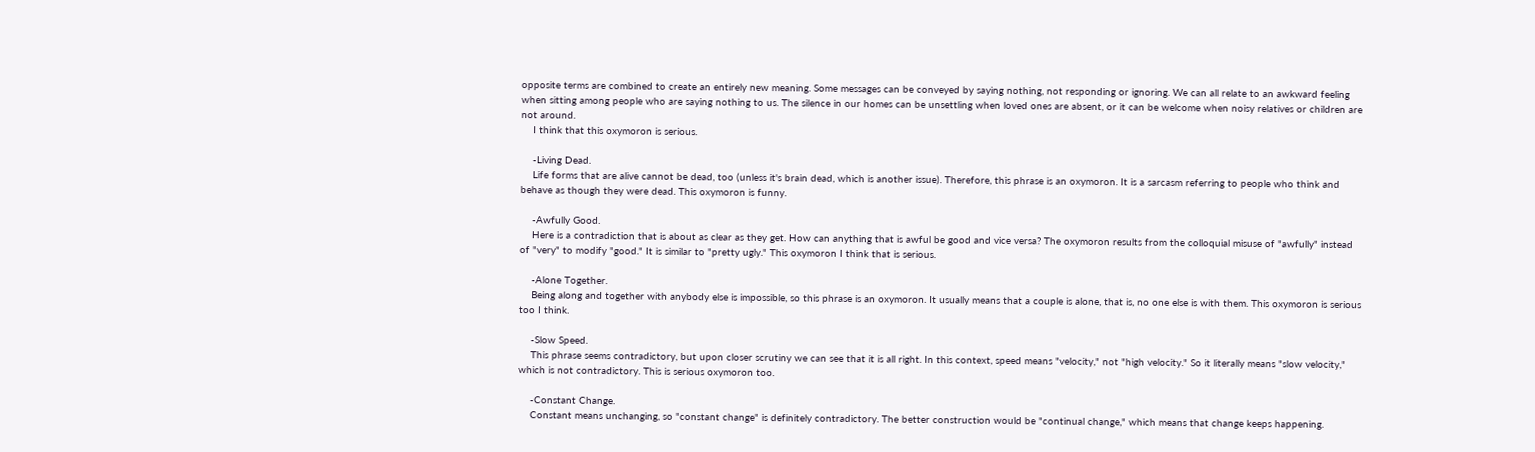opposite terms are combined to create an entirely new meaning. Some messages can be conveyed by saying nothing, not responding or ignoring. We can all relate to an awkward feeling when sitting among people who are saying nothing to us. The silence in our homes can be unsettling when loved ones are absent, or it can be welcome when noisy relatives or children are not around.
    I think that this oxymoron is serious.

    -Living Dead.
    Life forms that are alive cannot be dead, too (unless it's brain dead, which is another issue). Therefore, this phrase is an oxymoron. It is a sarcasm referring to people who think and behave as though they were dead. This oxymoron is funny.

    -Awfully Good.
    Here is a contradiction that is about as clear as they get. How can anything that is awful be good and vice versa? The oxymoron results from the colloquial misuse of "awfully" instead of "very" to modify "good." It is similar to "pretty ugly." This oxymoron I think that is serious.

    -Alone Together.
    Being along and together with anybody else is impossible, so this phrase is an oxymoron. It usually means that a couple is alone, that is, no one else is with them. This oxymoron is serious too I think.

    -Slow Speed.
    This phrase seems contradictory, but upon closer scrutiny we can see that it is all right. In this context, speed means "velocity," not "high velocity." So it literally means "slow velocity," which is not contradictory. This is serious oxymoron too.

    -Constant Change.
    Constant means unchanging, so "constant change" is definitely contradictory. The better construction would be "continual change," which means that change keeps happening.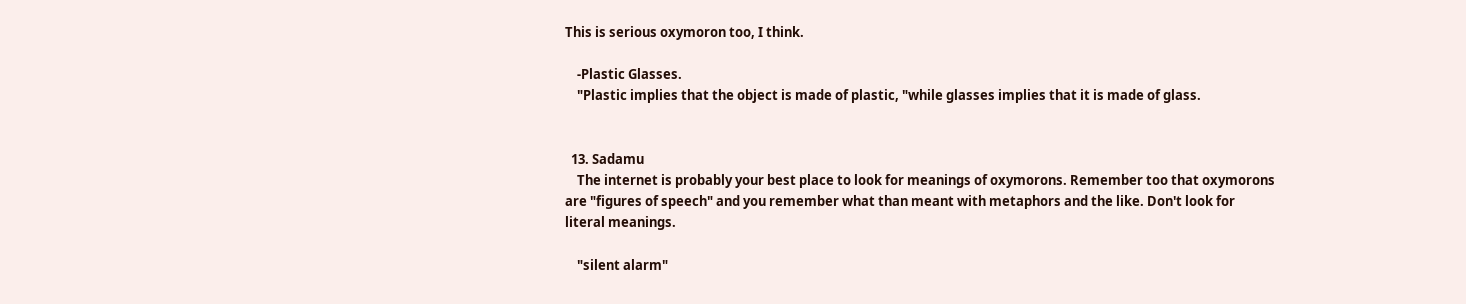This is serious oxymoron too, I think.

    -Plastic Glasses.
    "Plastic implies that the object is made of plastic, "while glasses implies that it is made of glass.


  13. Sadamu
    The internet is probably your best place to look for meanings of oxymorons. Remember too that oxymorons are "figures of speech" and you remember what than meant with metaphors and the like. Don't look for literal meanings.

    "silent alarm"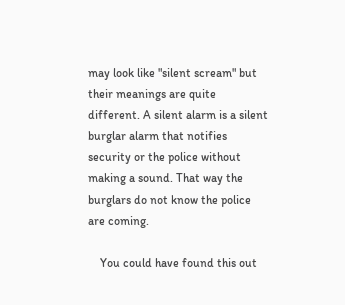may look like "silent scream" but their meanings are quite different. A silent alarm is a silent burglar alarm that notifies security or the police without making a sound. That way the burglars do not know the police are coming.

    You could have found this out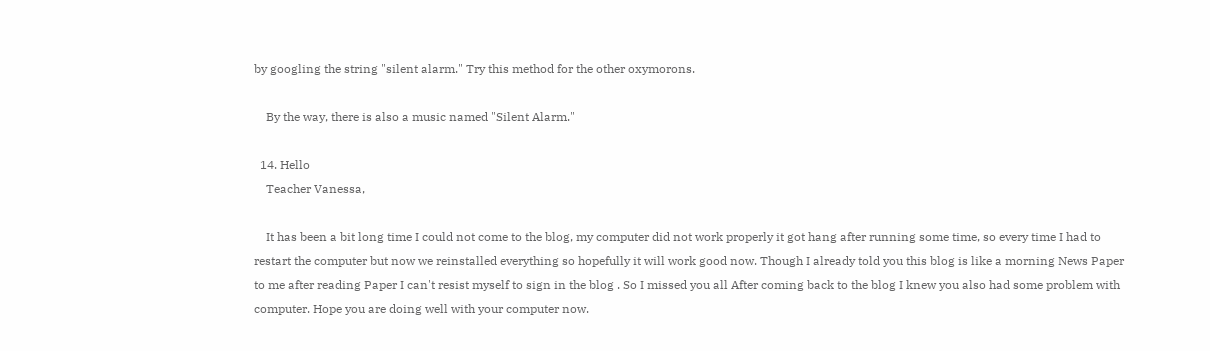by googling the string "silent alarm." Try this method for the other oxymorons.

    By the way, there is also a music named "Silent Alarm."

  14. Hello
    Teacher Vanessa,

    It has been a bit long time I could not come to the blog, my computer did not work properly it got hang after running some time, so every time I had to restart the computer but now we reinstalled everything so hopefully it will work good now. Though I already told you this blog is like a morning News Paper to me after reading Paper I can't resist myself to sign in the blog . So I missed you all After coming back to the blog I knew you also had some problem with computer. Hope you are doing well with your computer now.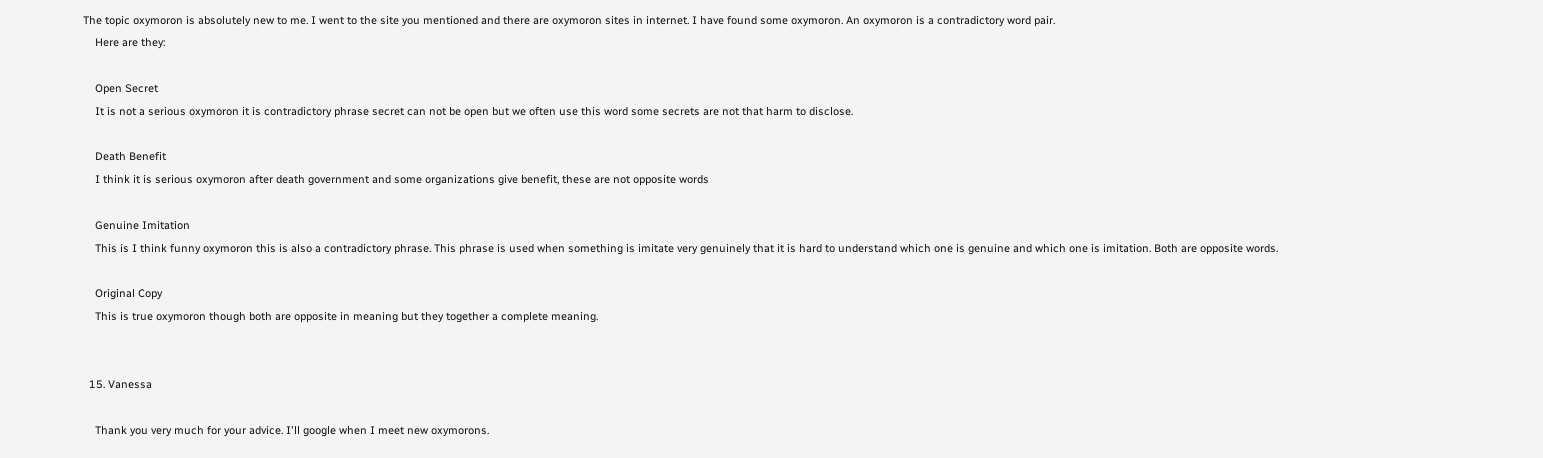The topic oxymoron is absolutely new to me. I went to the site you mentioned and there are oxymoron sites in internet. I have found some oxymoron. An oxymoron is a contradictory word pair.
    Here are they:

    Open Secret
    It is not a serious oxymoron it is contradictory phrase secret can not be open but we often use this word some secrets are not that harm to disclose.

    Death Benefit
    I think it is serious oxymoron after death government and some organizations give benefit, these are not opposite words

    Genuine Imitation
    This is I think funny oxymoron this is also a contradictory phrase. This phrase is used when something is imitate very genuinely that it is hard to understand which one is genuine and which one is imitation. Both are opposite words.

    Original Copy
    This is true oxymoron though both are opposite in meaning but they together a complete meaning.


  15. Vanessa

    Thank you very much for your advice. I'll google when I meet new oxymorons.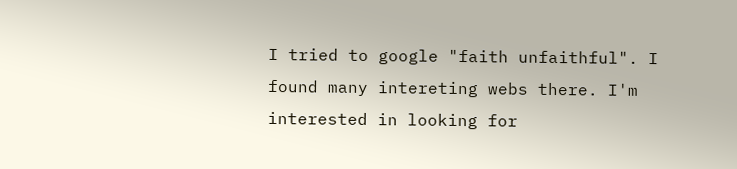I tried to google "faith unfaithful". I found many intereting webs there. I'm interested in looking for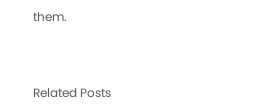them.



Related Posts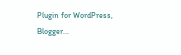Plugin for WordPress, Blogger...